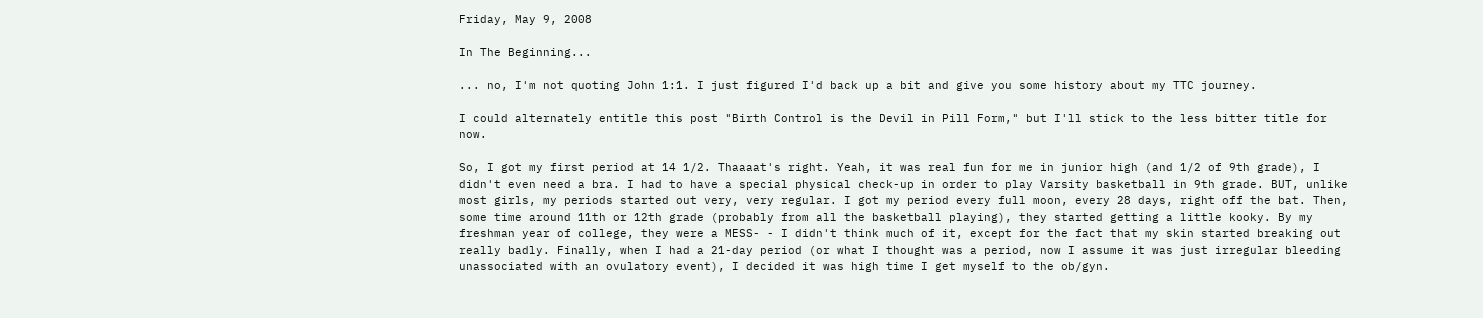Friday, May 9, 2008

In The Beginning...

... no, I'm not quoting John 1:1. I just figured I'd back up a bit and give you some history about my TTC journey.

I could alternately entitle this post "Birth Control is the Devil in Pill Form," but I'll stick to the less bitter title for now.

So, I got my first period at 14 1/2. Thaaaat's right. Yeah, it was real fun for me in junior high (and 1/2 of 9th grade), I didn't even need a bra. I had to have a special physical check-up in order to play Varsity basketball in 9th grade. BUT, unlike most girls, my periods started out very, very regular. I got my period every full moon, every 28 days, right off the bat. Then, some time around 11th or 12th grade (probably from all the basketball playing), they started getting a little kooky. By my freshman year of college, they were a MESS- - I didn't think much of it, except for the fact that my skin started breaking out really badly. Finally, when I had a 21-day period (or what I thought was a period, now I assume it was just irregular bleeding unassociated with an ovulatory event), I decided it was high time I get myself to the ob/gyn.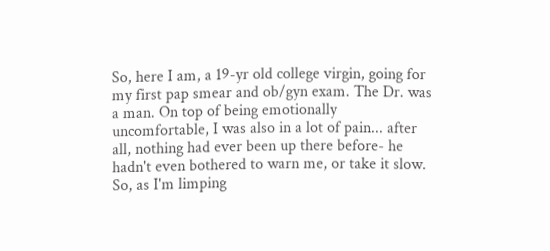So, here I am, a 19-yr old college virgin, going for my first pap smear and ob/gyn exam. The Dr. was a man. On top of being emotionally uncomfortable, I was also in a lot of pain... after all, nothing had ever been up there before- he hadn't even bothered to warn me, or take it slow. So, as I'm limping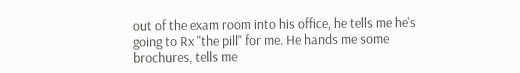out of the exam room into his office, he tells me he's going to Rx "the pill" for me. He hands me some brochures, tells me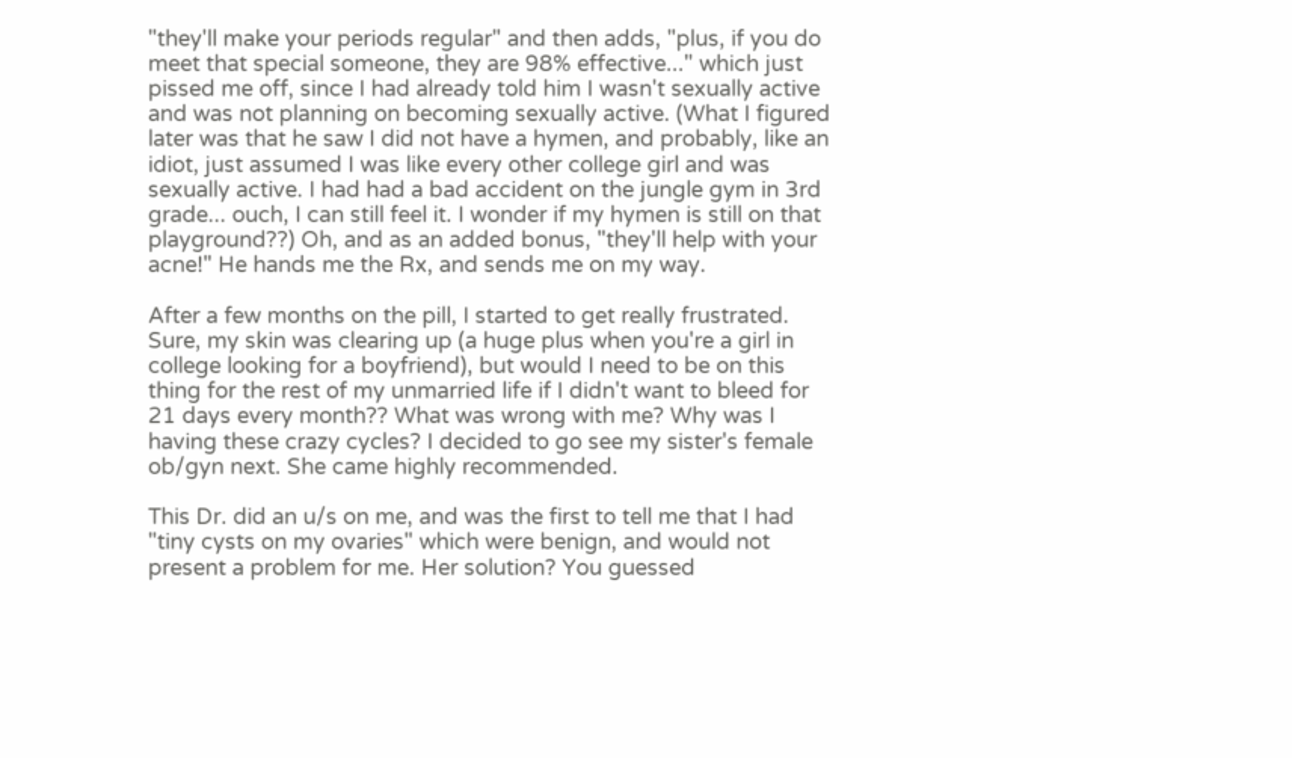"they'll make your periods regular" and then adds, "plus, if you do meet that special someone, they are 98% effective..." which just pissed me off, since I had already told him I wasn't sexually active and was not planning on becoming sexually active. (What I figured later was that he saw I did not have a hymen, and probably, like an idiot, just assumed I was like every other college girl and was sexually active. I had had a bad accident on the jungle gym in 3rd grade... ouch, I can still feel it. I wonder if my hymen is still on that playground??) Oh, and as an added bonus, "they'll help with your acne!" He hands me the Rx, and sends me on my way.

After a few months on the pill, I started to get really frustrated. Sure, my skin was clearing up (a huge plus when you're a girl in college looking for a boyfriend), but would I need to be on this thing for the rest of my unmarried life if I didn't want to bleed for 21 days every month?? What was wrong with me? Why was I having these crazy cycles? I decided to go see my sister's female ob/gyn next. She came highly recommended.

This Dr. did an u/s on me, and was the first to tell me that I had "tiny cysts on my ovaries" which were benign, and would not present a problem for me. Her solution? You guessed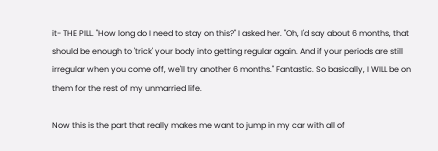it- THE PILL. "How long do I need to stay on this?" I asked her. "Oh, I'd say about 6 months, that should be enough to 'trick' your body into getting regular again. And if your periods are still irregular when you come off, we'll try another 6 months." Fantastic. So basically, I WILL be on them for the rest of my unmarried life.

Now this is the part that really makes me want to jump in my car with all of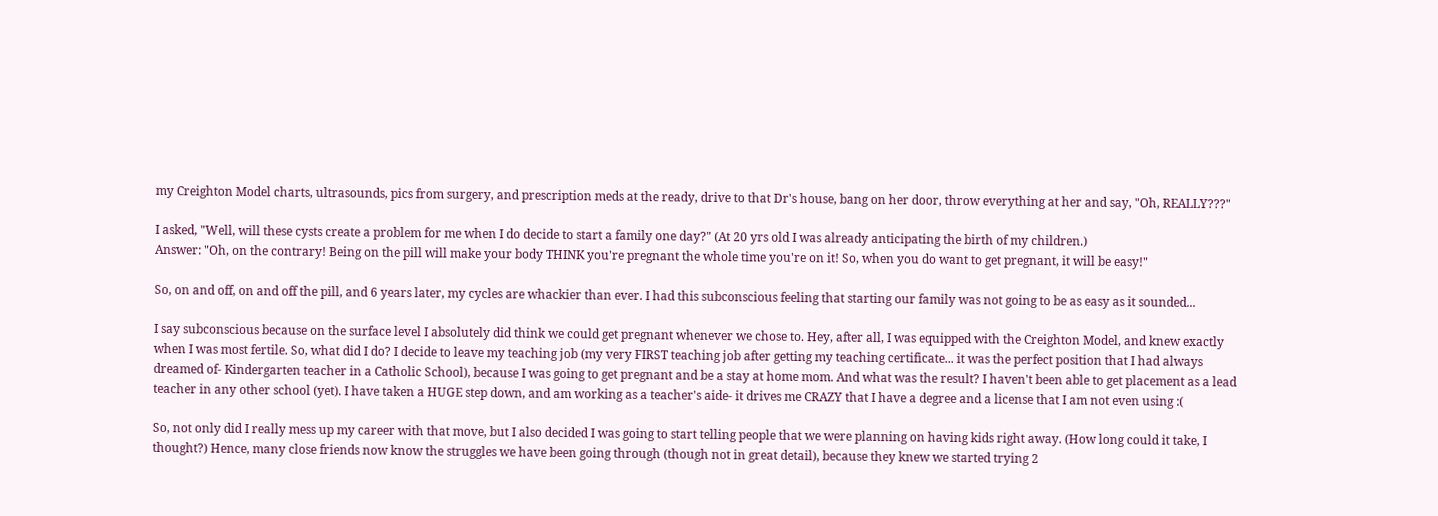my Creighton Model charts, ultrasounds, pics from surgery, and prescription meds at the ready, drive to that Dr's house, bang on her door, throw everything at her and say, "Oh, REALLY???"

I asked, "Well, will these cysts create a problem for me when I do decide to start a family one day?" (At 20 yrs old I was already anticipating the birth of my children.)
Answer: "Oh, on the contrary! Being on the pill will make your body THINK you're pregnant the whole time you're on it! So, when you do want to get pregnant, it will be easy!"

So, on and off, on and off the pill, and 6 years later, my cycles are whackier than ever. I had this subconscious feeling that starting our family was not going to be as easy as it sounded...

I say subconscious because on the surface level I absolutely did think we could get pregnant whenever we chose to. Hey, after all, I was equipped with the Creighton Model, and knew exactly when I was most fertile. So, what did I do? I decide to leave my teaching job (my very FIRST teaching job after getting my teaching certificate... it was the perfect position that I had always dreamed of- Kindergarten teacher in a Catholic School), because I was going to get pregnant and be a stay at home mom. And what was the result? I haven't been able to get placement as a lead teacher in any other school (yet). I have taken a HUGE step down, and am working as a teacher's aide- it drives me CRAZY that I have a degree and a license that I am not even using :(

So, not only did I really mess up my career with that move, but I also decided I was going to start telling people that we were planning on having kids right away. (How long could it take, I thought?) Hence, many close friends now know the struggles we have been going through (though not in great detail), because they knew we started trying 2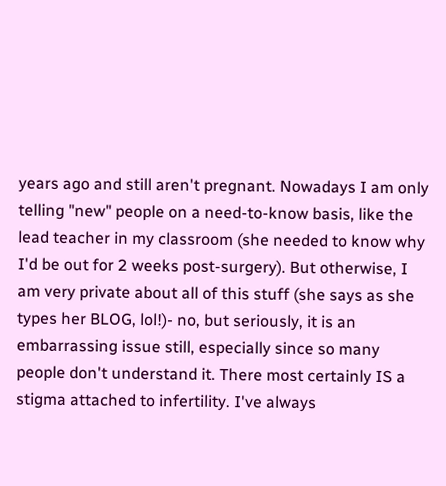years ago and still aren't pregnant. Nowadays I am only telling "new" people on a need-to-know basis, like the lead teacher in my classroom (she needed to know why I'd be out for 2 weeks post-surgery). But otherwise, I am very private about all of this stuff (she says as she types her BLOG, lol!)- no, but seriously, it is an embarrassing issue still, especially since so many people don't understand it. There most certainly IS a stigma attached to infertility. I've always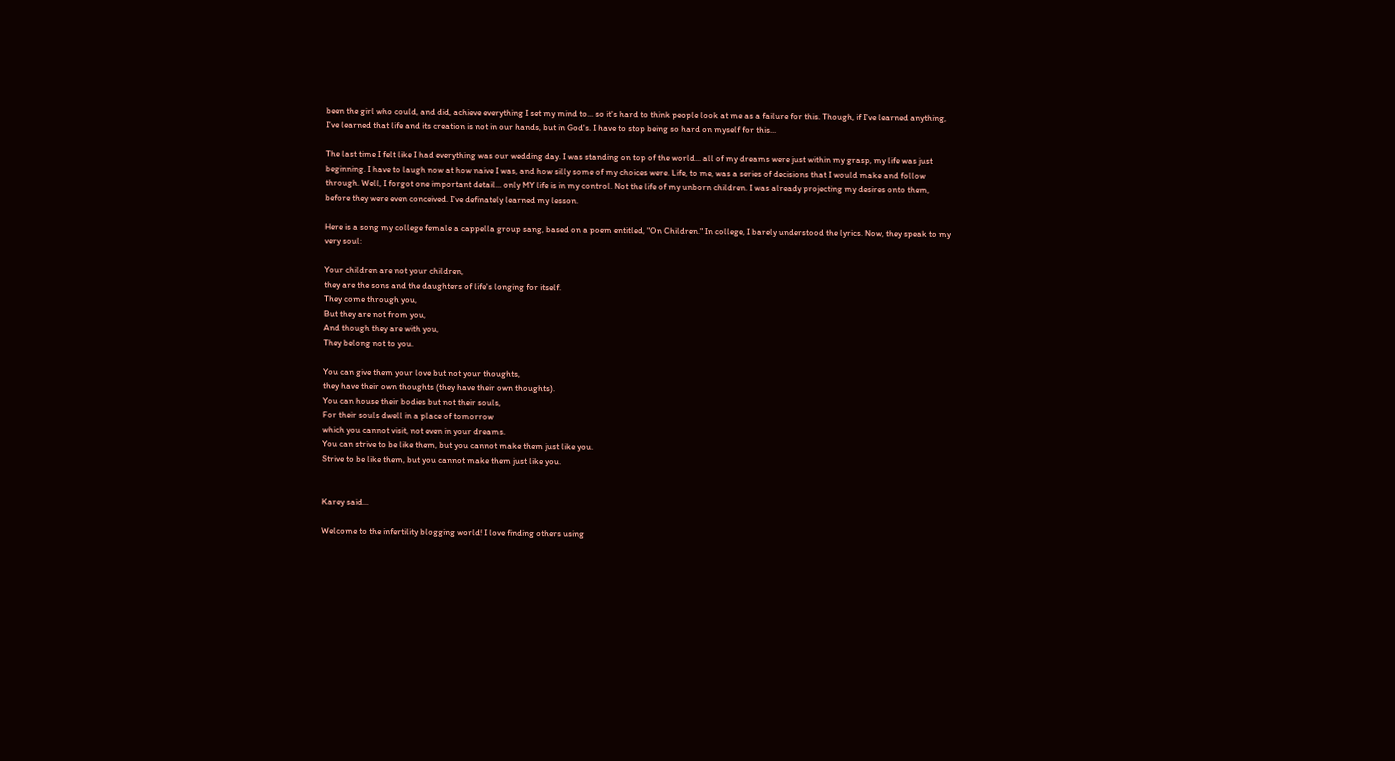been the girl who could, and did, achieve everything I set my mind to... so it's hard to think people look at me as a failure for this. Though, if I've learned anything, I've learned that life and its creation is not in our hands, but in God's. I have to stop being so hard on myself for this...

The last time I felt like I had everything was our wedding day. I was standing on top of the world... all of my dreams were just within my grasp, my life was just beginning. I have to laugh now at how naive I was, and how silly some of my choices were. Life, to me, was a series of decisions that I would make and follow through. Well, I forgot one important detail... only MY life is in my control. Not the life of my unborn children. I was already projecting my desires onto them, before they were even conceived. I've definately learned my lesson.

Here is a song my college female a cappella group sang, based on a poem entitled, "On Children." In college, I barely understood the lyrics. Now, they speak to my very soul:

Your children are not your children,
they are the sons and the daughters of life's longing for itself.
They come through you,
But they are not from you,
And though they are with you,
They belong not to you.

You can give them your love but not your thoughts,
they have their own thoughts (they have their own thoughts).
You can house their bodies but not their souls,
For their souls dwell in a place of tomorrow
which you cannot visit, not even in your dreams.
You can strive to be like them, but you cannot make them just like you.
Strive to be like them, but you cannot make them just like you.


Karey said...

Welcome to the infertility blogging world! I love finding others using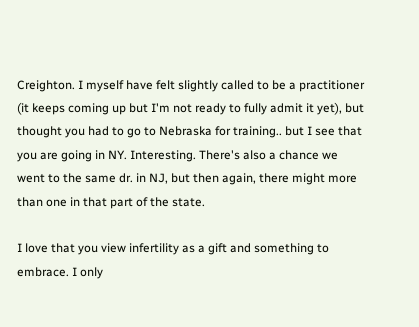Creighton. I myself have felt slightly called to be a practitioner (it keeps coming up but I'm not ready to fully admit it yet), but thought you had to go to Nebraska for training.. but I see that you are going in NY. Interesting. There's also a chance we went to the same dr. in NJ, but then again, there might more than one in that part of the state.

I love that you view infertility as a gift and something to embrace. I only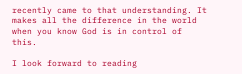recently came to that understanding. It makes all the difference in the world when you know God is in control of this.

I look forward to reading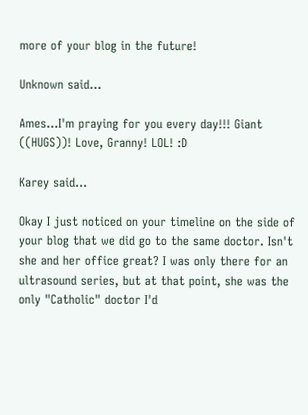more of your blog in the future!

Unknown said...

Ames...I'm praying for you every day!!! Giant ((HUGS))! Love, Granny! LOL! :D

Karey said...

Okay I just noticed on your timeline on the side of your blog that we did go to the same doctor. Isn't she and her office great? I was only there for an ultrasound series, but at that point, she was the only "Catholic" doctor I'd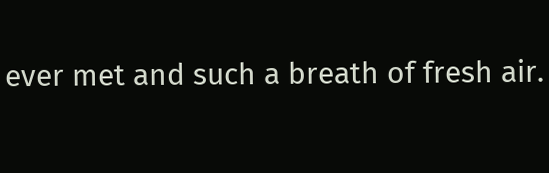ever met and such a breath of fresh air.